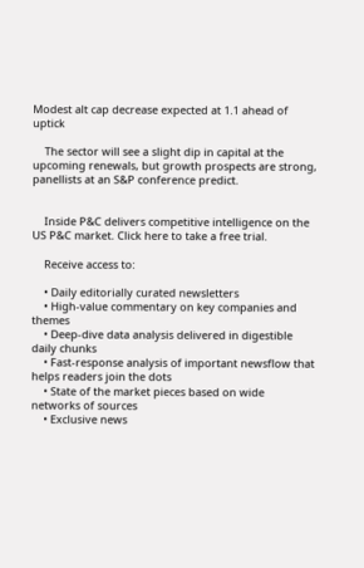Modest alt cap decrease expected at 1.1 ahead of uptick

    The sector will see a slight dip in capital at the upcoming renewals, but growth prospects are strong, panellists at an S&P conference predict.


    Inside P&C delivers competitive intelligence on the US P&C market. Click here to take a free trial.

    Receive access to:

    • Daily editorially curated newsletters
    • High-value commentary on key companies and themes
    • Deep-dive data analysis delivered in digestible daily chunks
    • Fast-response analysis of important newsflow that helps readers join the dots
    • State of the market pieces based on wide networks of sources
    • Exclusive news